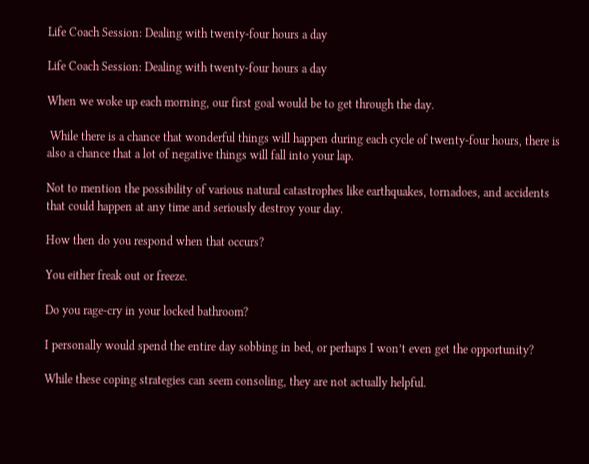Life Coach Session: Dealing with twenty-four hours a day

Life Coach Session: Dealing with twenty-four hours a day

When we woke up each morning, our first goal would be to get through the day.

 While there is a chance that wonderful things will happen during each cycle of twenty-four hours, there is also a chance that a lot of negative things will fall into your lap.

Not to mention the possibility of various natural catastrophes like earthquakes, tornadoes, and accidents that could happen at any time and seriously destroy your day.

How then do you respond when that occurs?

You either freak out or freeze.

Do you rage-cry in your locked bathroom?

I personally would spend the entire day sobbing in bed, or perhaps I won’t even get the opportunity?

While these coping strategies can seem consoling, they are not actually helpful.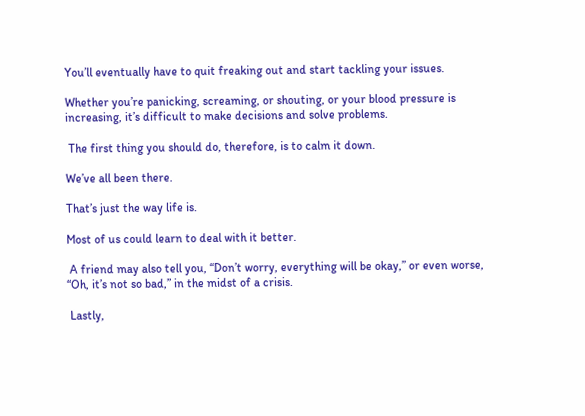You’ll eventually have to quit freaking out and start tackling your issues.

Whether you’re panicking, screaming, or shouting, or your blood pressure is increasing, it’s difficult to make decisions and solve problems.

 The first thing you should do, therefore, is to calm it down.

We’ve all been there.

That’s just the way life is.

Most of us could learn to deal with it better.

 A friend may also tell you, “Don’t worry, everything will be okay,” or even worse, “Oh, it’s not so bad,” in the midst of a crisis.

 Lastly,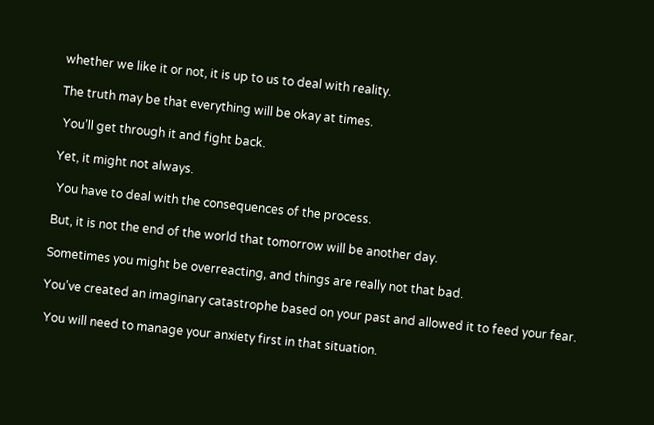whether we like it or not, it is up to us to deal with reality.

The truth may be that everything will be okay at times.

 You’ll get through it and fight back.

Yet, it might not always.

 You have to deal with the consequences of the process.

But, it is not the end of the world that tomorrow will be another day.

Sometimes you might be overreacting, and things are really not that bad.

You’ve created an imaginary catastrophe based on your past and allowed it to feed your fear.

 You will need to manage your anxiety first in that situation.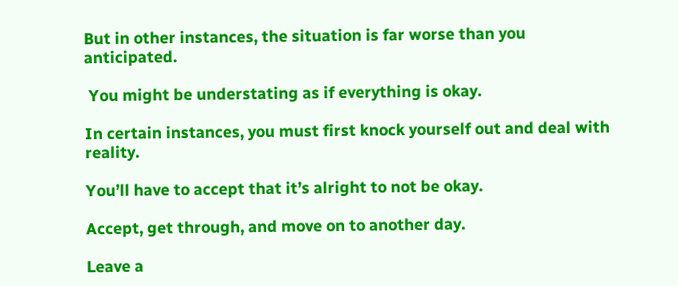But in other instances, the situation is far worse than you anticipated.

 You might be understating as if everything is okay.

In certain instances, you must first knock yourself out and deal with reality.

You’ll have to accept that it’s alright to not be okay.

Accept, get through, and move on to another day.

Leave a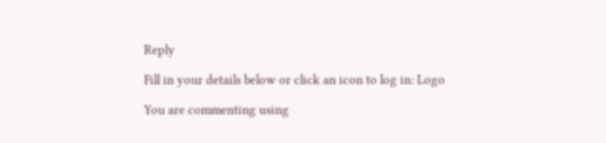Reply

Fill in your details below or click an icon to log in: Logo

You are commenting using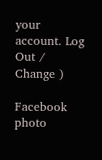your account. Log Out /  Change )

Facebook photo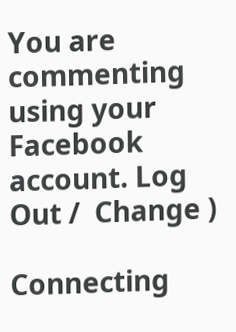You are commenting using your Facebook account. Log Out /  Change )

Connecting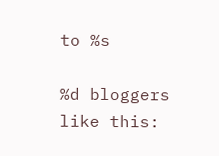to %s

%d bloggers like this: